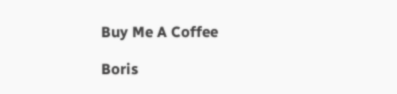Buy Me A Coffee

Boris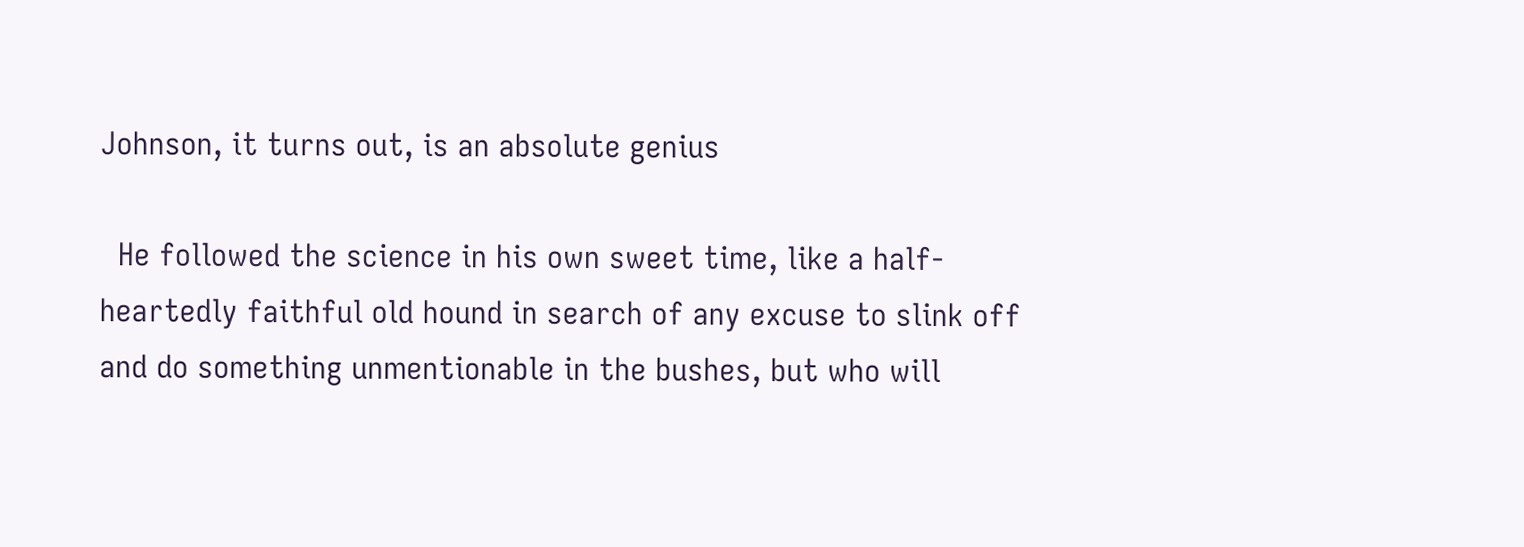Johnson, it turns out, is an absolute genius

  He followed the science in his own sweet time, like a half-heartedly faithful old hound in search of any excuse to slink off and do something unmentionable in the bushes, but who will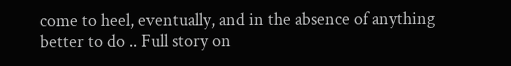come to heel, eventually, and in the absence of anything better to do .. Full story on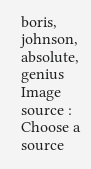boris, johnson, absolute, genius Image source :
Choose a source